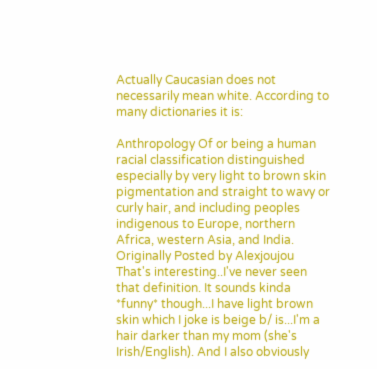Actually Caucasian does not necessarily mean white. According to many dictionaries it is:

Anthropology Of or being a human racial classification distinguished especially by very light to brown skin pigmentation and straight to wavy or curly hair, and including peoples indigenous to Europe, northern Africa, western Asia, and India.
Originally Posted by Alexjoujou
That's interesting..I've never seen that definition. It sounds kinda *funny* though...I have light brown skin which I joke is beige b/ is...I'm a hair darker than my mom (she's Irish/English). And I also obviously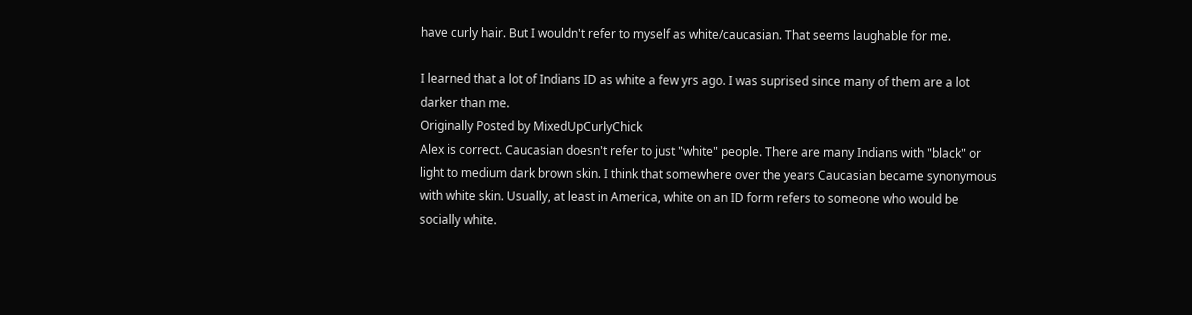have curly hair. But I wouldn't refer to myself as white/caucasian. That seems laughable for me.

I learned that a lot of Indians ID as white a few yrs ago. I was suprised since many of them are a lot darker than me.
Originally Posted by MixedUpCurlyChick
Alex is correct. Caucasian doesn't refer to just "white" people. There are many Indians with "black" or light to medium dark brown skin. I think that somewhere over the years Caucasian became synonymous with white skin. Usually, at least in America, white on an ID form refers to someone who would be socially white.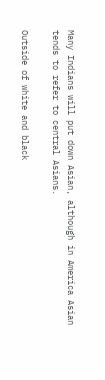Many Indians will put down Asian, although in America Asian tends to refer to central Asians.

Outside of white and black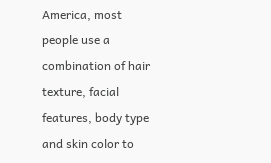America, most people use a combination of hair texture, facial features, body type and skin color to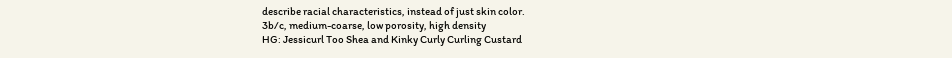describe racial characteristics, instead of just skin color.
3b/c, medium-coarse, low porosity, high density
HG: Jessicurl Too Shea and Kinky Curly Curling Custard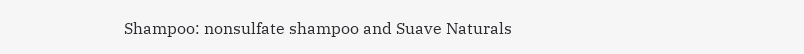Shampoo: nonsulfate shampoo and Suave Naturals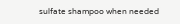sulfate shampoo when needed